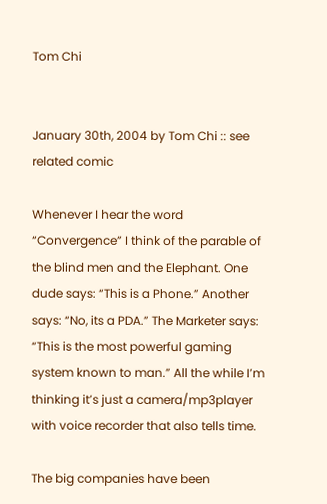Tom Chi


January 30th, 2004 by Tom Chi :: see related comic

Whenever I hear the word “Convergence” I think of the parable of the blind men and the Elephant. One dude says: “This is a Phone.” Another says: “No, its a PDA.” The Marketer says: “This is the most powerful gaming system known to man.” All the while I’m thinking it’s just a camera/mp3player with voice recorder that also tells time.

The big companies have been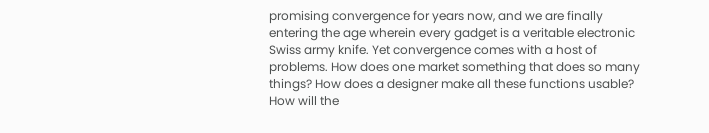promising convergence for years now, and we are finally entering the age wherein every gadget is a veritable electronic Swiss army knife. Yet convergence comes with a host of problems. How does one market something that does so many things? How does a designer make all these functions usable? How will the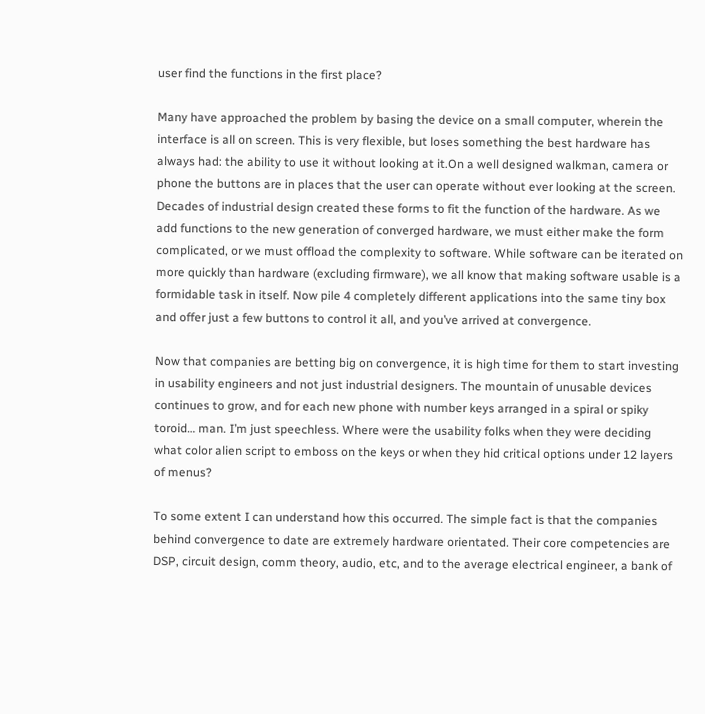user find the functions in the first place?

Many have approached the problem by basing the device on a small computer, wherein the interface is all on screen. This is very flexible, but loses something the best hardware has always had: the ability to use it without looking at it.On a well designed walkman, camera or phone the buttons are in places that the user can operate without ever looking at the screen. Decades of industrial design created these forms to fit the function of the hardware. As we add functions to the new generation of converged hardware, we must either make the form complicated, or we must offload the complexity to software. While software can be iterated on more quickly than hardware (excluding firmware), we all know that making software usable is a formidable task in itself. Now pile 4 completely different applications into the same tiny box and offer just a few buttons to control it all, and you’ve arrived at convergence.

Now that companies are betting big on convergence, it is high time for them to start investing in usability engineers and not just industrial designers. The mountain of unusable devices continues to grow, and for each new phone with number keys arranged in a spiral or spiky toroid… man. I’m just speechless. Where were the usability folks when they were deciding what color alien script to emboss on the keys or when they hid critical options under 12 layers of menus?

To some extent I can understand how this occurred. The simple fact is that the companies behind convergence to date are extremely hardware orientated. Their core competencies are DSP, circuit design, comm theory, audio, etc, and to the average electrical engineer, a bank of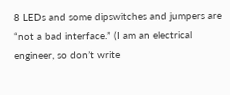8 LEDs and some dipswitches and jumpers are “not a bad interface.” (I am an electrical engineer, so don’t write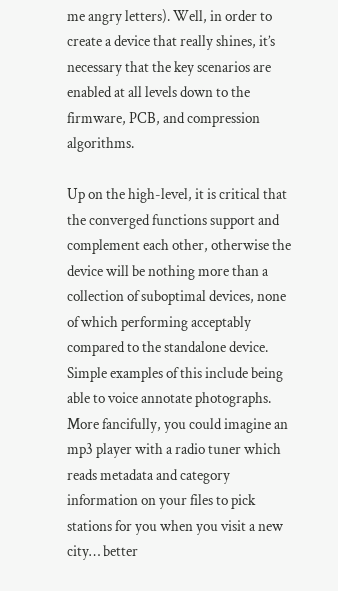me angry letters). Well, in order to create a device that really shines, it’s necessary that the key scenarios are enabled at all levels down to the firmware, PCB, and compression algorithms.

Up on the high-level, it is critical that the converged functions support and complement each other, otherwise the device will be nothing more than a collection of suboptimal devices, none of which performing acceptably compared to the standalone device. Simple examples of this include being able to voice annotate photographs. More fancifully, you could imagine an mp3 player with a radio tuner which reads metadata and category information on your files to pick stations for you when you visit a new city… better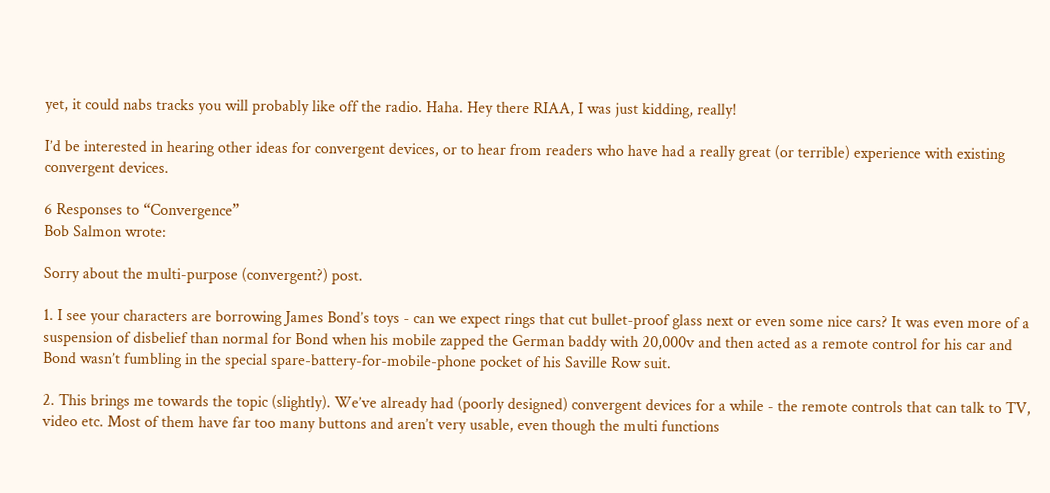yet, it could nabs tracks you will probably like off the radio. Haha. Hey there RIAA, I was just kidding, really!

I’d be interested in hearing other ideas for convergent devices, or to hear from readers who have had a really great (or terrible) experience with existing convergent devices.

6 Responses to “Convergence”
Bob Salmon wrote:

Sorry about the multi-purpose (convergent?) post.

1. I see your characters are borrowing James Bond’s toys - can we expect rings that cut bullet-proof glass next or even some nice cars? It was even more of a suspension of disbelief than normal for Bond when his mobile zapped the German baddy with 20,000v and then acted as a remote control for his car and Bond wasn’t fumbling in the special spare-battery-for-mobile-phone pocket of his Saville Row suit.

2. This brings me towards the topic (slightly). We’ve already had (poorly designed) convergent devices for a while - the remote controls that can talk to TV, video etc. Most of them have far too many buttons and aren’t very usable, even though the multi functions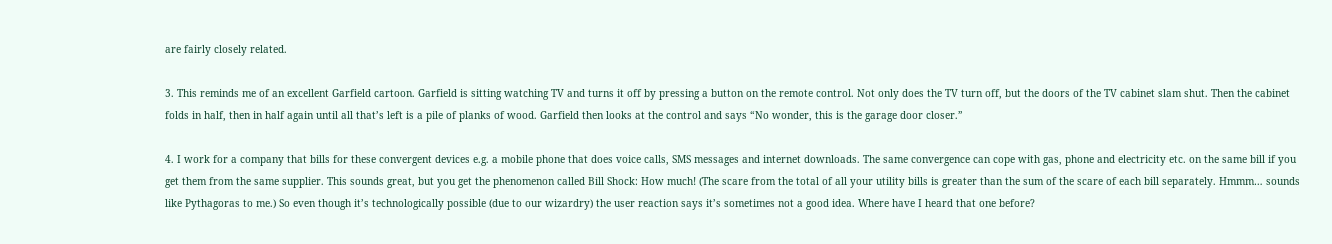are fairly closely related.

3. This reminds me of an excellent Garfield cartoon. Garfield is sitting watching TV and turns it off by pressing a button on the remote control. Not only does the TV turn off, but the doors of the TV cabinet slam shut. Then the cabinet folds in half, then in half again until all that’s left is a pile of planks of wood. Garfield then looks at the control and says “No wonder, this is the garage door closer.”

4. I work for a company that bills for these convergent devices e.g. a mobile phone that does voice calls, SMS messages and internet downloads. The same convergence can cope with gas, phone and electricity etc. on the same bill if you get them from the same supplier. This sounds great, but you get the phenomenon called Bill Shock: How much! (The scare from the total of all your utility bills is greater than the sum of the scare of each bill separately. Hmmm… sounds like Pythagoras to me.) So even though it’s technologically possible (due to our wizardry) the user reaction says it’s sometimes not a good idea. Where have I heard that one before?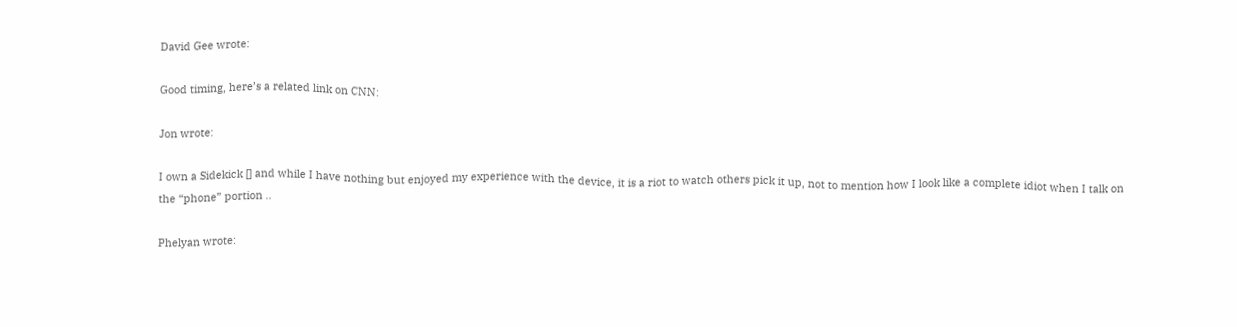David Gee wrote:

Good timing, here’s a related link on CNN:

Jon wrote:

I own a Sidekick [] and while I have nothing but enjoyed my experience with the device, it is a riot to watch others pick it up, not to mention how I look like a complete idiot when I talk on the “phone” portion ..

Phelyan wrote: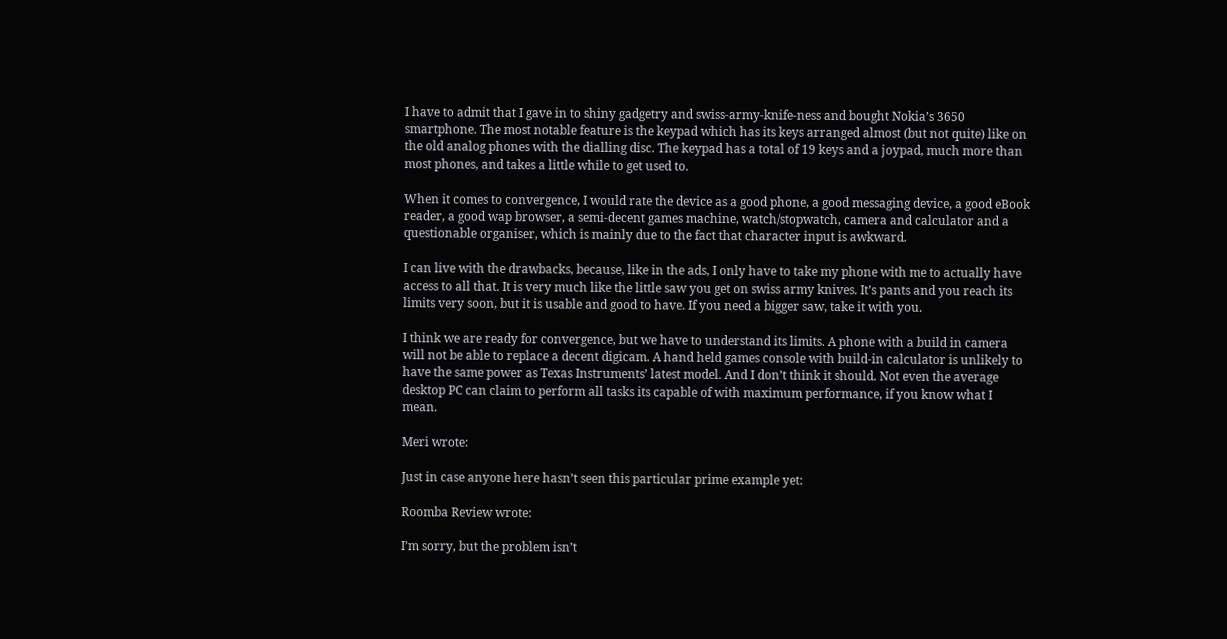I have to admit that I gave in to shiny gadgetry and swiss-army-knife-ness and bought Nokia’s 3650 smartphone. The most notable feature is the keypad which has its keys arranged almost (but not quite) like on the old analog phones with the dialling disc. The keypad has a total of 19 keys and a joypad, much more than most phones, and takes a little while to get used to.

When it comes to convergence, I would rate the device as a good phone, a good messaging device, a good eBook reader, a good wap browser, a semi-decent games machine, watch/stopwatch, camera and calculator and a questionable organiser, which is mainly due to the fact that character input is awkward.

I can live with the drawbacks, because, like in the ads, I only have to take my phone with me to actually have access to all that. It is very much like the little saw you get on swiss army knives. It’s pants and you reach its limits very soon, but it is usable and good to have. If you need a bigger saw, take it with you.

I think we are ready for convergence, but we have to understand its limits. A phone with a build in camera will not be able to replace a decent digicam. A hand held games console with build-in calculator is unlikely to have the same power as Texas Instruments’ latest model. And I don’t think it should. Not even the average desktop PC can claim to perform all tasks its capable of with maximum performance, if you know what I mean.

Meri wrote:

Just in case anyone here hasn’t seen this particular prime example yet:

Roomba Review wrote:

I’m sorry, but the problem isn’t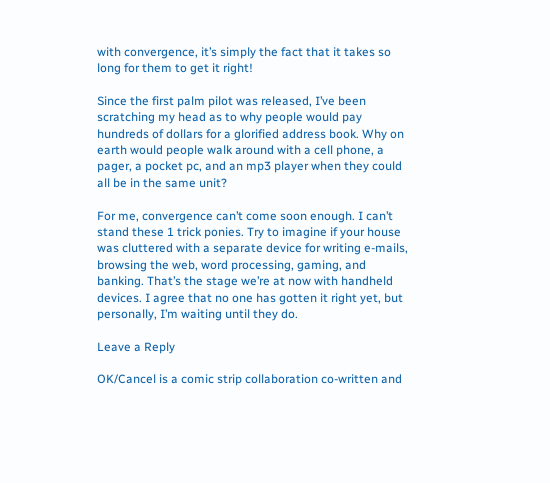with convergence, it’s simply the fact that it takes so long for them to get it right!

Since the first palm pilot was released, I’ve been scratching my head as to why people would pay hundreds of dollars for a glorified address book. Why on earth would people walk around with a cell phone, a pager, a pocket pc, and an mp3 player when they could all be in the same unit?

For me, convergence can’t come soon enough. I can’t stand these 1 trick ponies. Try to imagine if your house was cluttered with a separate device for writing e-mails, browsing the web, word processing, gaming, and banking. That’s the stage we’re at now with handheld devices. I agree that no one has gotten it right yet, but personally, I’m waiting until they do.

Leave a Reply

OK/Cancel is a comic strip collaboration co-written and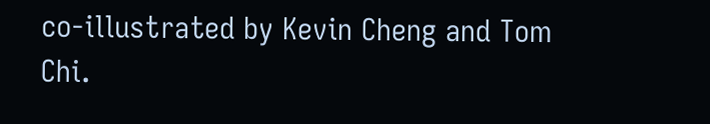co-illustrated by Kevin Cheng and Tom Chi.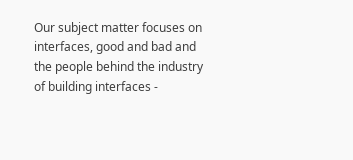Our subject matter focuses on interfaces, good and bad and the people behind the industry of building interfaces -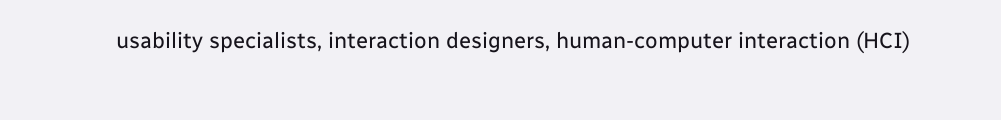usability specialists, interaction designers, human-computer interaction (HCI)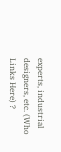experts, industrial designers, etc. (Who Links Here) ?